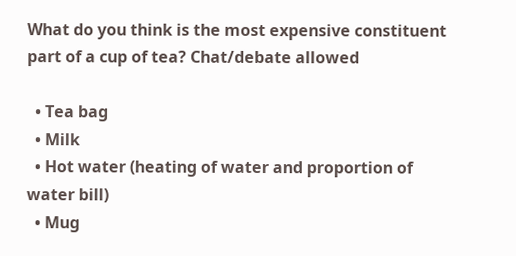What do you think is the most expensive constituent part of a cup of tea? Chat/debate allowed

  • Tea bag
  • Milk
  • Hot water (heating of water and proportion of water bill)
  • Mug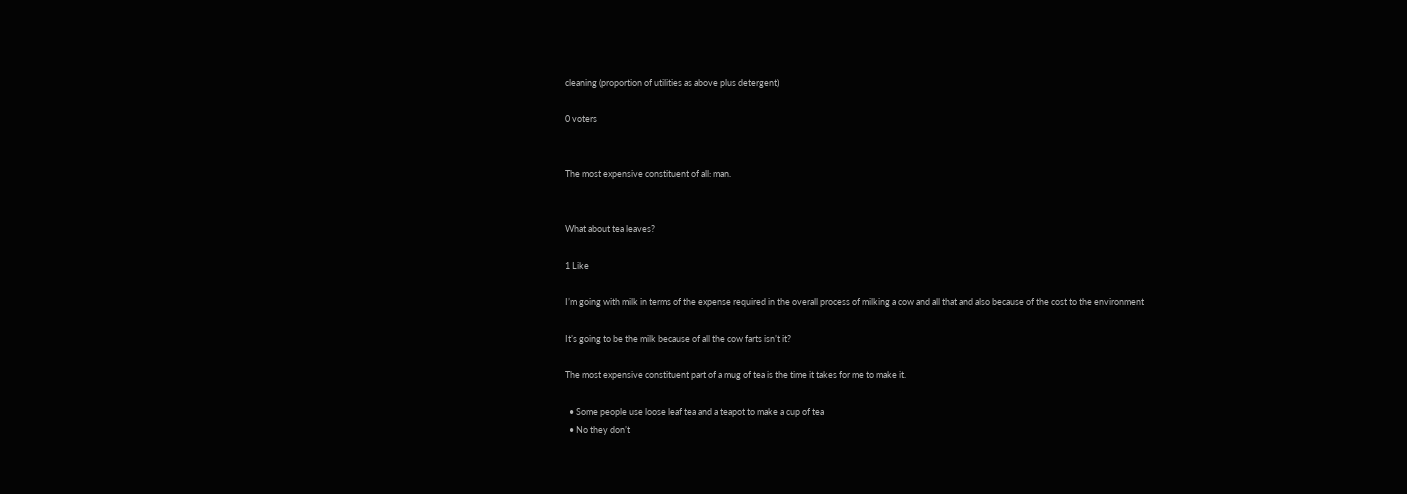cleaning (proportion of utilities as above plus detergent)

0 voters


The most expensive constituent of all: man.


What about tea leaves?

1 Like

I’m going with milk in terms of the expense required in the overall process of milking a cow and all that and also because of the cost to the environment

It’s going to be the milk because of all the cow farts isn’t it?

The most expensive constituent part of a mug of tea is the time it takes for me to make it.

  • Some people use loose leaf tea and a teapot to make a cup of tea
  • No they don’t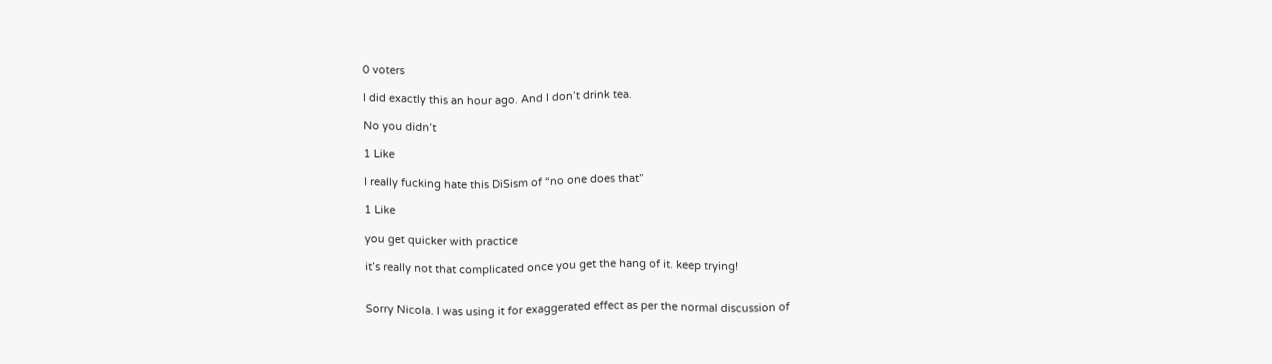0 voters

I did exactly this an hour ago. And I don’t drink tea.

No you didn’t

1 Like

I really fucking hate this DiSism of “no one does that”

1 Like

you get quicker with practice

it’s really not that complicated once you get the hang of it. keep trying!


Sorry Nicola. I was using it for exaggerated effect as per the normal discussion of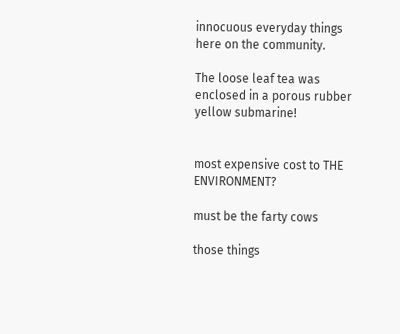innocuous everyday things here on the community.

The loose leaf tea was enclosed in a porous rubber yellow submarine!


most expensive cost to THE ENVIRONMENT?

must be the farty cows

those things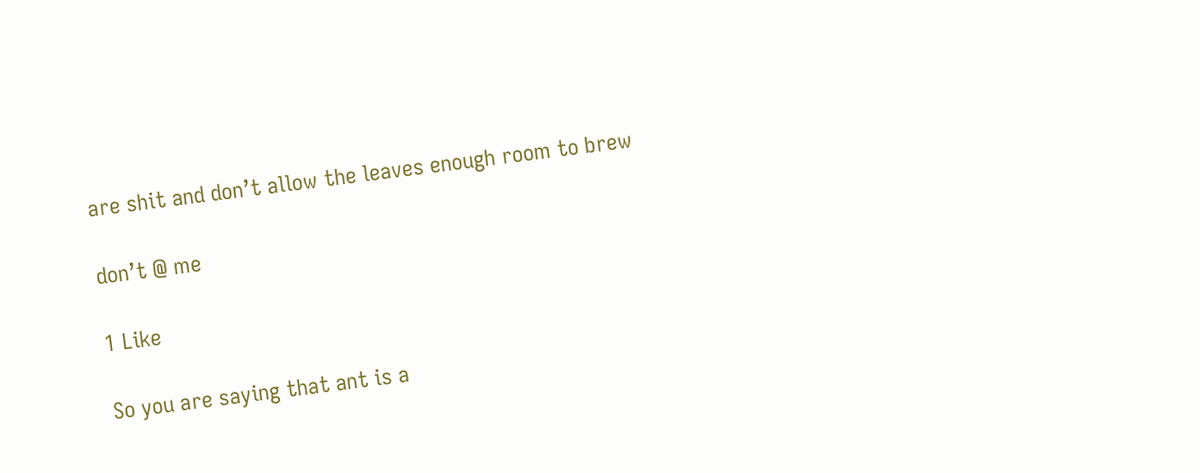are shit and don’t allow the leaves enough room to brew

don’t @ me

1 Like

So you are saying that ant is a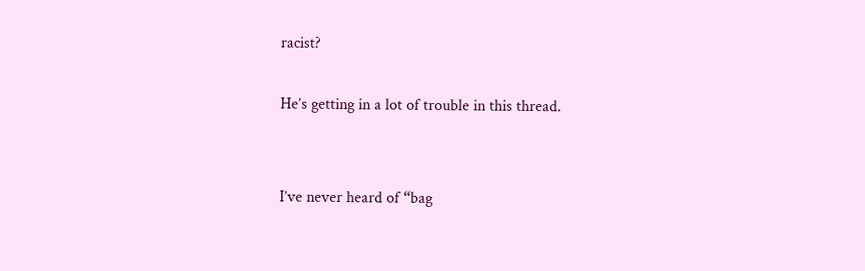racist?

He’s getting in a lot of trouble in this thread.


I’ve never heard of “bag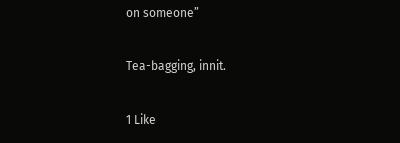on someone”

Tea-bagging, innit.

1 Like